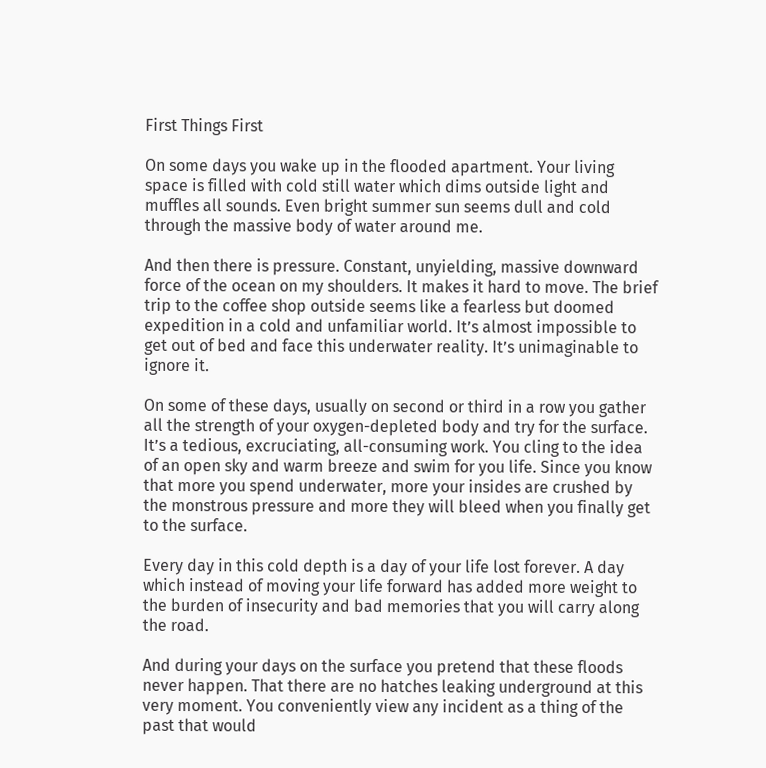First Things First

On some days you wake up in the flooded apartment. Your living space is filled with cold still water which dims outside light and muffles all sounds. Even bright summer sun seems dull and cold through the massive body of water around me.

And then there is pressure. Constant, unyielding, massive downward force of the ocean on my shoulders. It makes it hard to move. The brief trip to the coffee shop outside seems like a fearless but doomed expedition in a cold and unfamiliar world. It’s almost impossible to get out of bed and face this underwater reality. It’s unimaginable to ignore it.

On some of these days, usually on second or third in a row you gather all the strength of your oxygen-depleted body and try for the surface. It’s a tedious, excruciating, all-consuming work. You cling to the idea of an open sky and warm breeze and swim for you life. Since you know that more you spend underwater, more your insides are crushed by the monstrous pressure and more they will bleed when you finally get to the surface.

Every day in this cold depth is a day of your life lost forever. A day which instead of moving your life forward has added more weight to the burden of insecurity and bad memories that you will carry along the road.

And during your days on the surface you pretend that these floods never happen. That there are no hatches leaking underground at this very moment. You conveniently view any incident as a thing of the past that would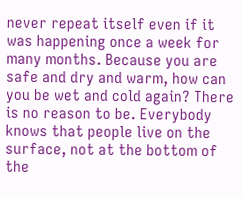never repeat itself even if it was happening once a week for many months. Because you are safe and dry and warm, how can you be wet and cold again? There is no reason to be. Everybody knows that people live on the surface, not at the bottom of the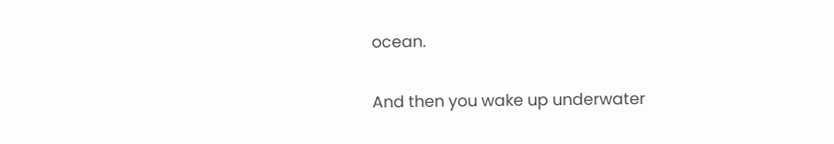ocean.

And then you wake up underwater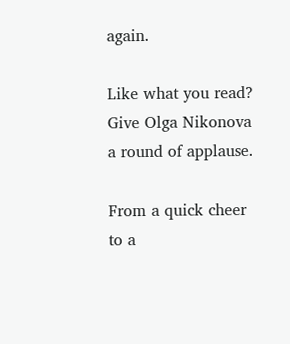again.

Like what you read? Give Olga Nikonova a round of applause.

From a quick cheer to a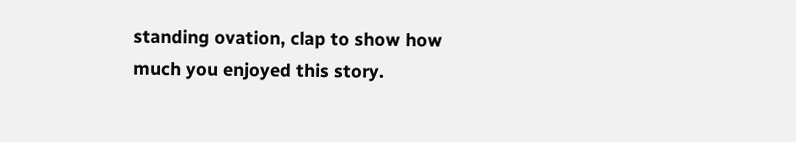standing ovation, clap to show how much you enjoyed this story.